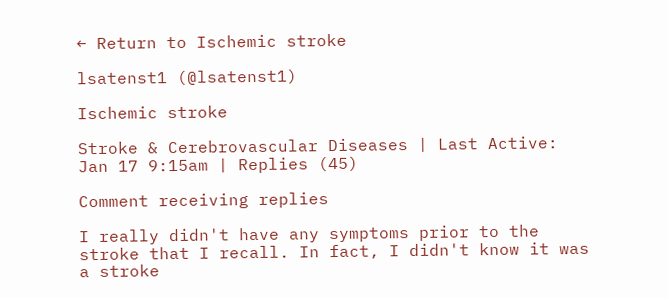← Return to Ischemic stroke

lsatenst1 (@lsatenst1)

Ischemic stroke

Stroke & Cerebrovascular Diseases | Last Active: Jan 17 9:15am | Replies (45)

Comment receiving replies

I really didn't have any symptoms prior to the stroke that I recall. In fact, I didn't know it was a stroke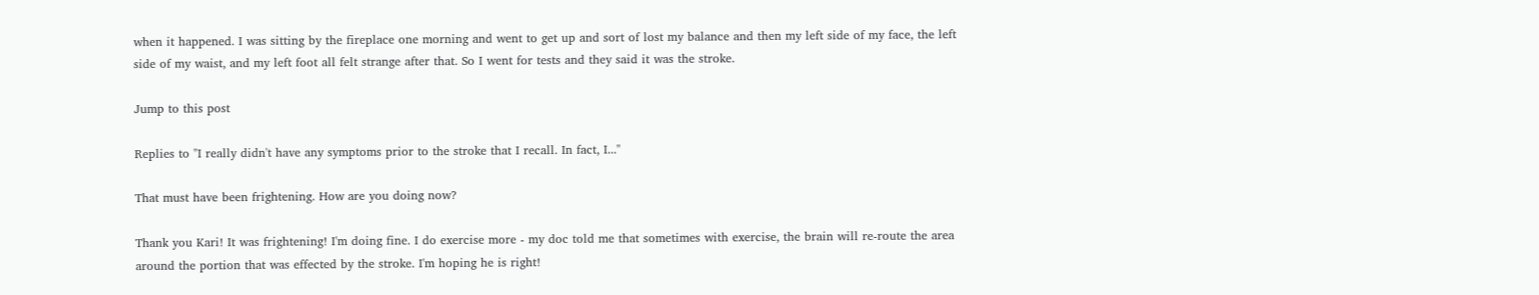when it happened. I was sitting by the fireplace one morning and went to get up and sort of lost my balance and then my left side of my face, the left side of my waist, and my left foot all felt strange after that. So I went for tests and they said it was the stroke.

Jump to this post

Replies to "I really didn't have any symptoms prior to the stroke that I recall. In fact, I..."

That must have been frightening. How are you doing now?

Thank you Kari! It was frightening! I'm doing fine. I do exercise more - my doc told me that sometimes with exercise, the brain will re-route the area around the portion that was effected by the stroke. I'm hoping he is right!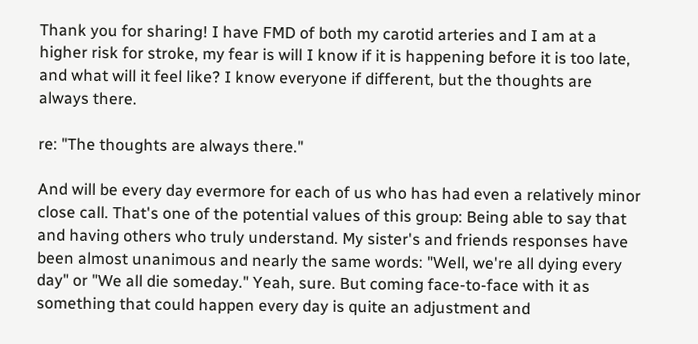Thank you for sharing! I have FMD of both my carotid arteries and I am at a higher risk for stroke, my fear is will I know if it is happening before it is too late, and what will it feel like? I know everyone if different, but the thoughts are always there.

re: "The thoughts are always there."

And will be every day evermore for each of us who has had even a relatively minor close call. That's one of the potential values of this group: Being able to say that and having others who truly understand. My sister's and friends responses have been almost unanimous and nearly the same words: "Well, we're all dying every day" or "We all die someday." Yeah, sure. But coming face-to-face with it as something that could happen every day is quite an adjustment and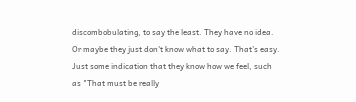discombobulating, to say the least. They have no idea. Or maybe they just don't know what to say. That's easy. Just some indication that they know how we feel, such as "That must be really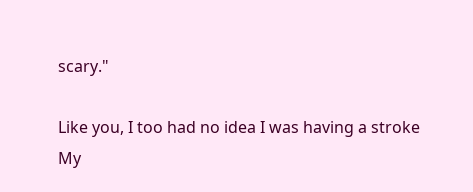scary."

Like you, I too had no idea I was having a stroke
My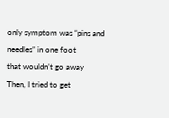only symptom was “pins and needles” in one foot
that wouldn’t go away
Then, I tried to get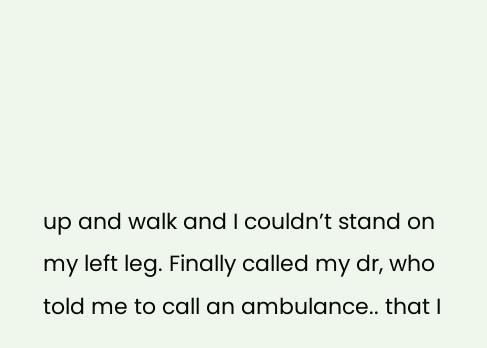up and walk and I couldn’t stand on my left leg. Finally called my dr, who told me to call an ambulance.. that I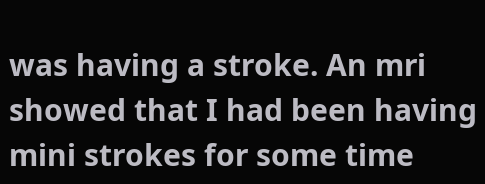was having a stroke. An mri showed that I had been having mini strokes for some time